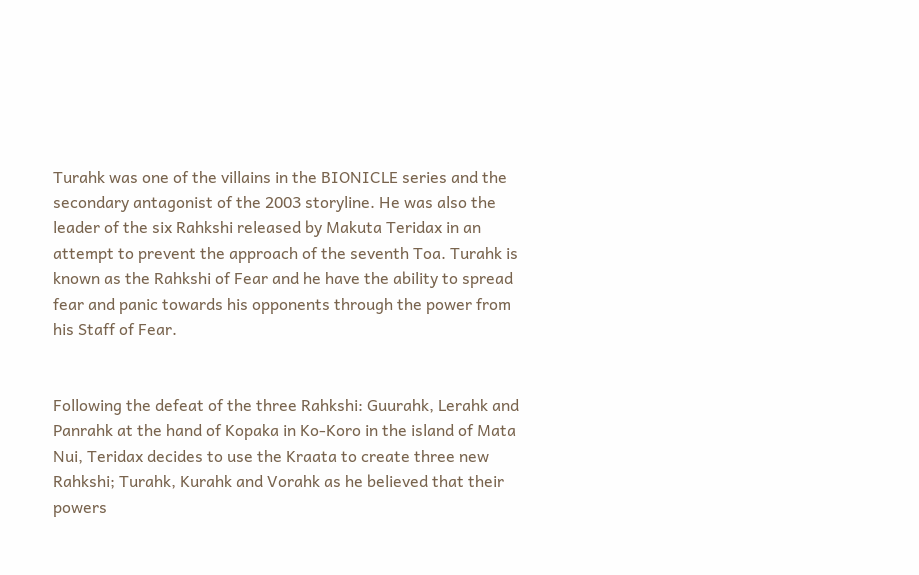Turahk was one of the villains in the BIONICLE series and the secondary antagonist of the 2003 storyline. He was also the leader of the six Rahkshi released by Makuta Teridax in an attempt to prevent the approach of the seventh Toa. Turahk is known as the Rahkshi of Fear and he have the ability to spread fear and panic towards his opponents through the power from his Staff of Fear.


Following the defeat of the three Rahkshi: Guurahk, Lerahk and Panrahk at the hand of Kopaka in Ko-Koro in the island of Mata Nui, Teridax decides to use the Kraata to create three new Rahkshi; Turahk, Kurahk and Vorahk as he believed that their powers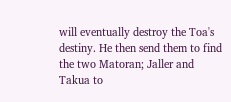will eventually destroy the Toa's destiny. He then send them to find the two Matoran; Jaller and Takua to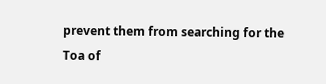prevent them from searching for the Toa of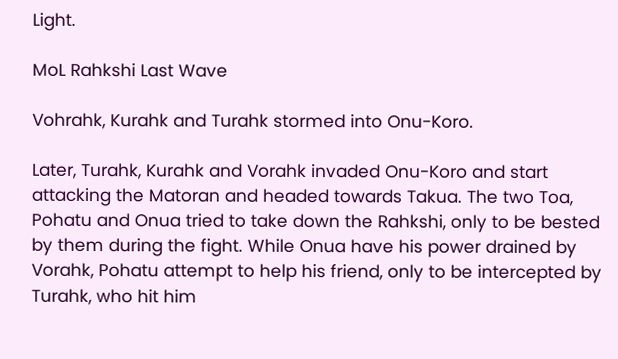Light.

MoL Rahkshi Last Wave

Vohrahk, Kurahk and Turahk stormed into Onu-Koro.

Later, Turahk, Kurahk and Vorahk invaded Onu-Koro and start attacking the Matoran and headed towards Takua. The two Toa, Pohatu and Onua tried to take down the Rahkshi, only to be bested by them during the fight. While Onua have his power drained by Vorahk, Pohatu attempt to help his friend, only to be intercepted by Turahk, who hit him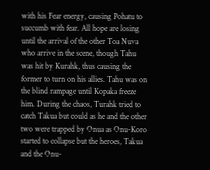with his Fear energy, causing Pohatu to succumb with fear. All hope are losing until the arrival of the other Toa Nuva who arrive in the scene, though Tahu was hit by Kurahk, thus causing the former to turn on his allies. Tahu was on the blind rampage until Kopaka freeze him. During the chaos, Turahk tried to catch Takua but could as he and the other two were trapped by Onua as Onu-Koro started to collapse but the heroes, Takua and the Onu-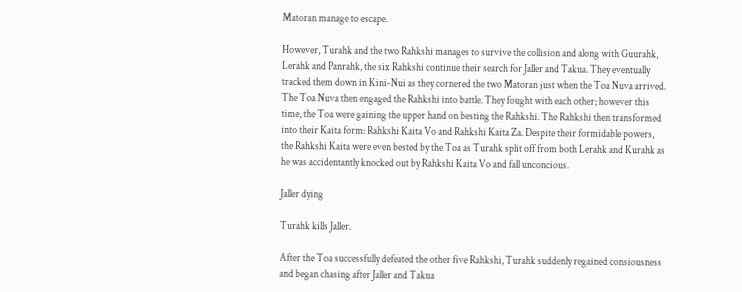Matoran manage to escape.

However, Turahk and the two Rahkshi manages to survive the collision and along with Guurahk, Lerahk and Panrahk, the six Rahkshi continue their search for Jaller and Takua. They eventually tracked them down in Kini-Nui as they cornered the two Matoran just when the Toa Nuva arrived. The Toa Nuva then engaged the Rahkshi into battle. They fought with each other; however this time, the Toa were gaining the upper hand on besting the Rahkshi. The Rahkshi then transformed into their Kaita form: Rahkshi Kaita Vo and Rahkshi Kaita Za. Despite their formidable powers, the Rahkshi Kaita were even bested by the Toa as Turahk split off from both Lerahk and Kurahk as he was accidentantly knocked out by Rahkshi Kaita Vo and fall unconcious.

Jaller dying

Turahk kills Jaller.

After the Toa successfully defeated the other five Rahkshi, Turahk suddenly regained consiousness and began chasing after Jaller and Takua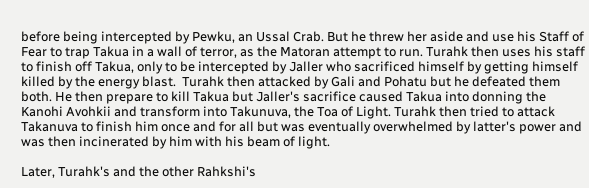before being intercepted by Pewku, an Ussal Crab. But he threw her aside and use his Staff of Fear to trap Takua in a wall of terror, as the Matoran attempt to run. Turahk then uses his staff to finish off Takua, only to be intercepted by Jaller who sacrificed himself by getting himself killed by the energy blast.  Turahk then attacked by Gali and Pohatu but he defeated them both. He then prepare to kill Takua but Jaller's sacrifice caused Takua into donning the Kanohi Avohkii and transform into Takunuva, the Toa of Light. Turahk then tried to attack Takanuva to finish him once and for all but was eventually overwhelmed by latter's power and was then incinerated by him with his beam of light.

Later, Turahk's and the other Rahkshi's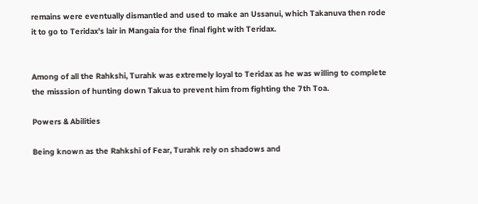remains were eventually dismantled and used to make an Ussanui, which Takanuva then rode it to go to Teridax's lair in Mangaia for the final fight with Teridax.


Among of all the Rahkshi, Turahk was extremely loyal to Teridax as he was willing to complete the misssion of hunting down Takua to prevent him from fighting the 7th Toa.

Powers & Abilities

Being known as the Rahkshi of Fear, Turahk rely on shadows and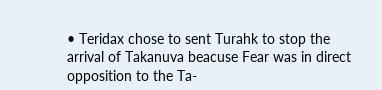• Teridax chose to sent Turahk to stop the arrival of Takanuva beacuse Fear was in direct opposition to the Ta-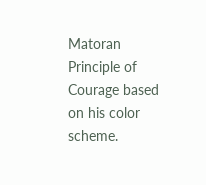Matoran Principle of Courage based on his color scheme.